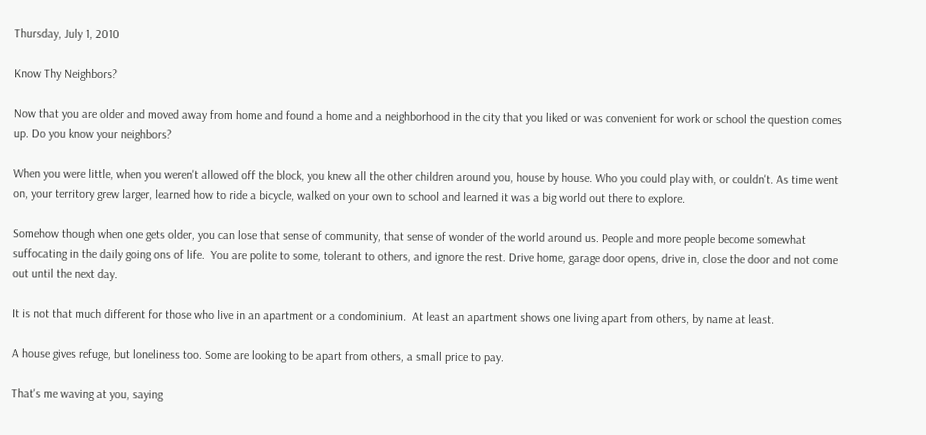Thursday, July 1, 2010

Know Thy Neighbors?

Now that you are older and moved away from home and found a home and a neighborhood in the city that you liked or was convenient for work or school the question comes up. Do you know your neighbors?

When you were little, when you weren't allowed off the block, you knew all the other children around you, house by house. Who you could play with, or couldn't. As time went on, your territory grew larger, learned how to ride a bicycle, walked on your own to school and learned it was a big world out there to explore.

Somehow though when one gets older, you can lose that sense of community, that sense of wonder of the world around us. People and more people become somewhat suffocating in the daily going ons of life.  You are polite to some, tolerant to others, and ignore the rest. Drive home, garage door opens, drive in, close the door and not come out until the next day.

It is not that much different for those who live in an apartment or a condominium.  At least an apartment shows one living apart from others, by name at least.

A house gives refuge, but loneliness too. Some are looking to be apart from others, a small price to pay.

That's me waving at you, saying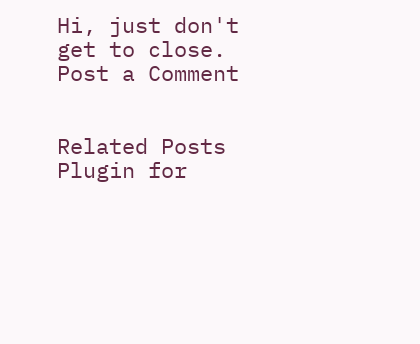Hi, just don't get to close.
Post a Comment


Related Posts Plugin for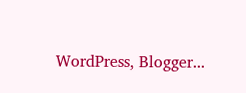WordPress, Blogger...